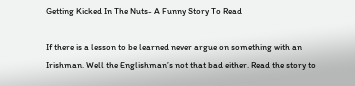Getting Kicked In The Nuts- A Funny Story To Read

If there is a lesson to be learned never argue on something with an Irishman. Well the Englishman’s not that bad either. Read the story to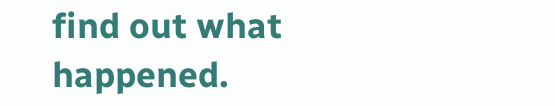find out what happened.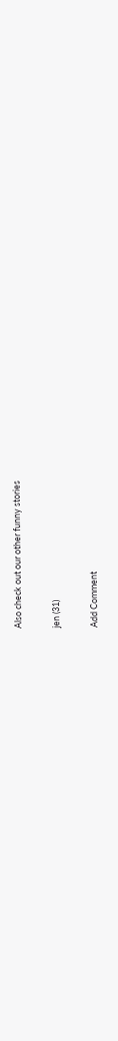Also check out our other funny stories

jen (31)

Add Comment